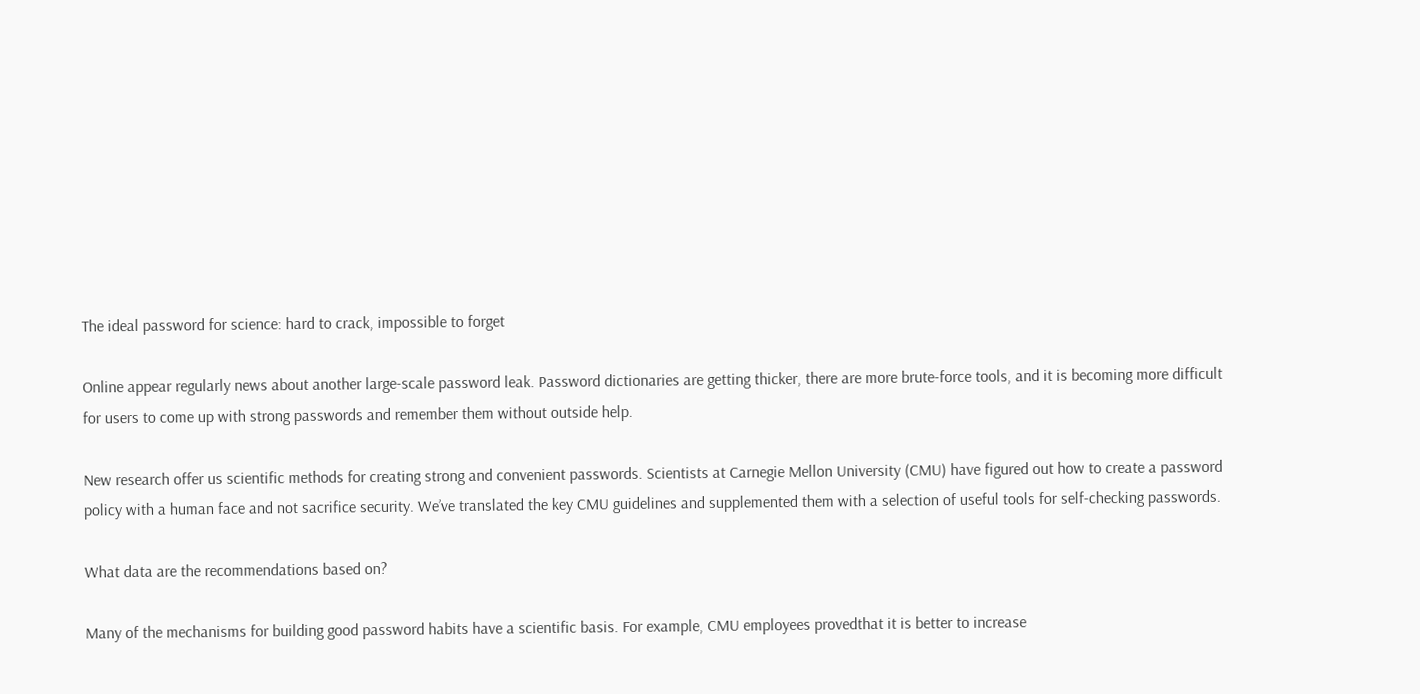The ideal password for science: hard to crack, impossible to forget

Online appear regularly news about another large-scale password leak. Password dictionaries are getting thicker, there are more brute-force tools, and it is becoming more difficult for users to come up with strong passwords and remember them without outside help.

New research offer us scientific methods for creating strong and convenient passwords. Scientists at Carnegie Mellon University (CMU) have figured out how to create a password policy with a human face and not sacrifice security. We’ve translated the key CMU guidelines and supplemented them with a selection of useful tools for self-checking passwords.

What data are the recommendations based on?

Many of the mechanisms for building good password habits have a scientific basis. For example, CMU employees provedthat it is better to increase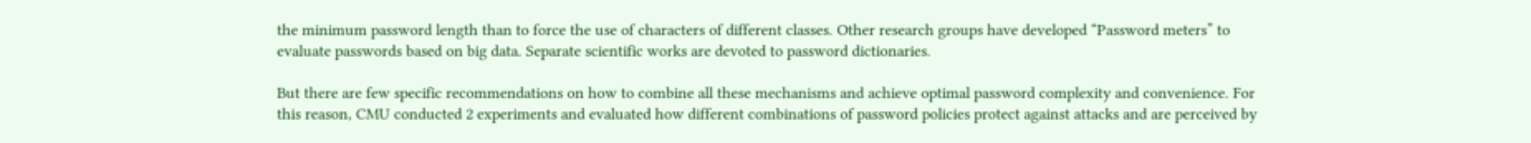the minimum password length than to force the use of characters of different classes. Other research groups have developed “Password meters” to evaluate passwords based on big data. Separate scientific works are devoted to password dictionaries.

But there are few specific recommendations on how to combine all these mechanisms and achieve optimal password complexity and convenience. For this reason, CMU conducted 2 experiments and evaluated how different combinations of password policies protect against attacks and are perceived by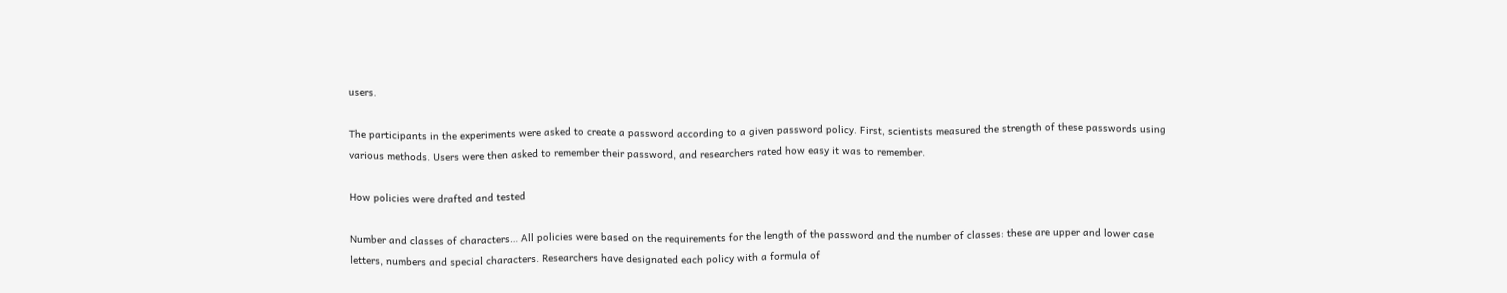users.

The participants in the experiments were asked to create a password according to a given password policy. First, scientists measured the strength of these passwords using various methods. Users were then asked to remember their password, and researchers rated how easy it was to remember.

How policies were drafted and tested

Number and classes of characters… All policies were based on the requirements for the length of the password and the number of classes: these are upper and lower case letters, numbers and special characters. Researchers have designated each policy with a formula of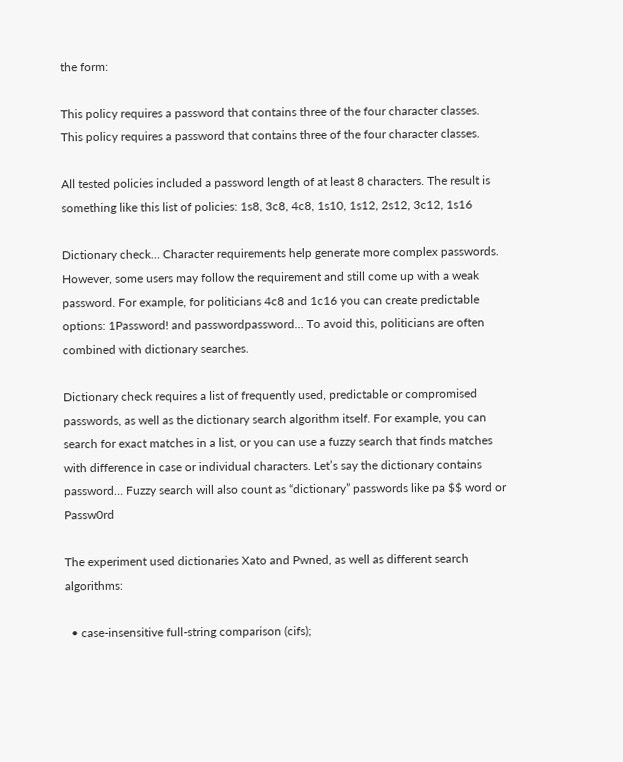the form:

This policy requires a password that contains three of the four character classes.
This policy requires a password that contains three of the four character classes.

All tested policies included a password length of at least 8 characters. The result is something like this list of policies: 1s8, 3c8, 4c8, 1s10, 1s12, 2s12, 3c12, 1s16

Dictionary check… Character requirements help generate more complex passwords. However, some users may follow the requirement and still come up with a weak password. For example, for politicians 4c8 and 1c16 you can create predictable options: 1Password! and passwordpassword… To avoid this, politicians are often combined with dictionary searches.

Dictionary check requires a list of frequently used, predictable or compromised passwords, as well as the dictionary search algorithm itself. For example, you can search for exact matches in a list, or you can use a fuzzy search that finds matches with difference in case or individual characters. Let’s say the dictionary contains password… Fuzzy search will also count as “dictionary” passwords like pa $$ word or Passw0rd

The experiment used dictionaries Xato and Pwned, as well as different search algorithms:

  • case-insensitive full-string comparison (cifs);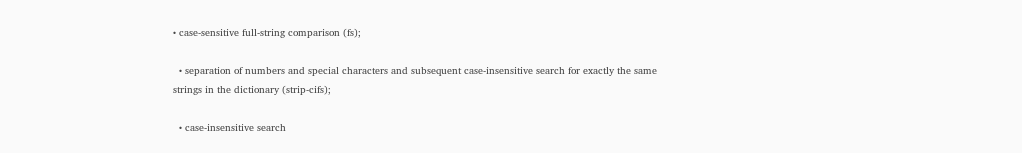• case-sensitive full-string comparison (fs);

  • separation of numbers and special characters and subsequent case-insensitive search for exactly the same strings in the dictionary (strip-cifs);

  • case-insensitive search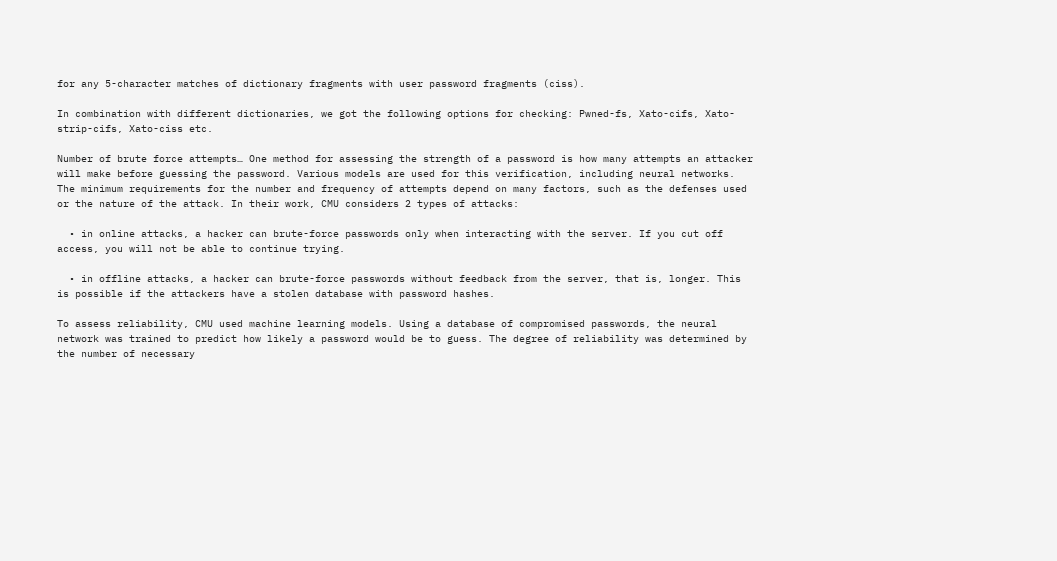for any 5-character matches of dictionary fragments with user password fragments (ciss).

In combination with different dictionaries, we got the following options for checking: Pwned-fs, Xato-cifs, Xato-strip-cifs, Xato-ciss etc.

Number of brute force attempts… One method for assessing the strength of a password is how many attempts an attacker will make before guessing the password. Various models are used for this verification, including neural networks. The minimum requirements for the number and frequency of attempts depend on many factors, such as the defenses used or the nature of the attack. In their work, CMU considers 2 types of attacks:

  • in online attacks, a hacker can brute-force passwords only when interacting with the server. If you cut off access, you will not be able to continue trying.

  • in offline attacks, a hacker can brute-force passwords without feedback from the server, that is, longer. This is possible if the attackers have a stolen database with password hashes.

To assess reliability, CMU used machine learning models. Using a database of compromised passwords, the neural network was trained to predict how likely a password would be to guess. The degree of reliability was determined by the number of necessary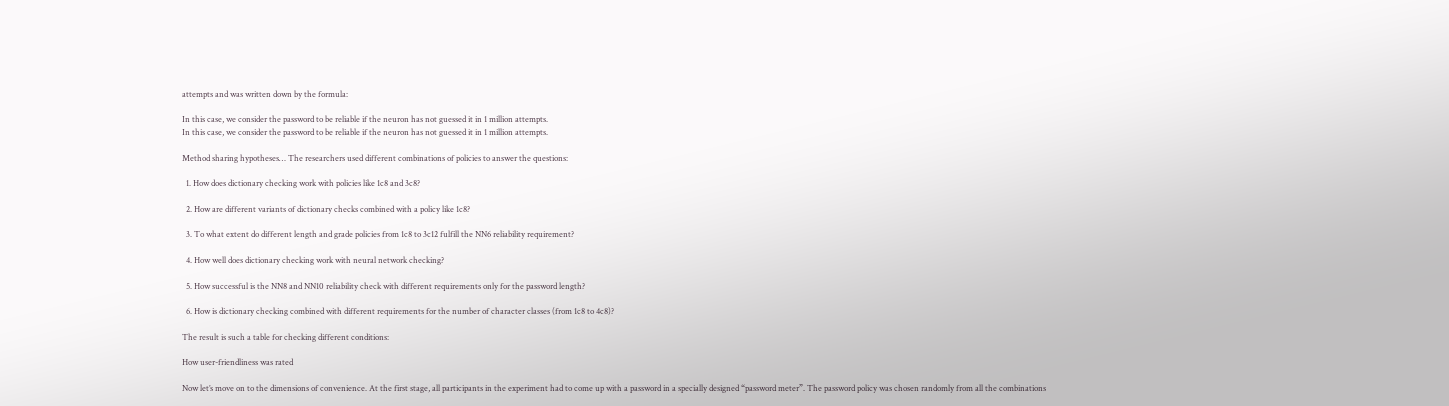attempts and was written down by the formula:

In this case, we consider the password to be reliable if the neuron has not guessed it in 1 million attempts.
In this case, we consider the password to be reliable if the neuron has not guessed it in 1 million attempts.

Method sharing hypotheses… The researchers used different combinations of policies to answer the questions:

  1. How does dictionary checking work with policies like 1c8 and 3c8?

  2. How are different variants of dictionary checks combined with a policy like 1c8?

  3. To what extent do different length and grade policies from 1c8 to 3c12 fulfill the NN6 reliability requirement?

  4. How well does dictionary checking work with neural network checking?

  5. How successful is the NN8 and NN10 reliability check with different requirements only for the password length?

  6. How is dictionary checking combined with different requirements for the number of character classes (from 1c8 to 4c8)?

The result is such a table for checking different conditions:

How user-friendliness was rated

Now let’s move on to the dimensions of convenience. At the first stage, all participants in the experiment had to come up with a password in a specially designed “password meter”. The password policy was chosen randomly from all the combinations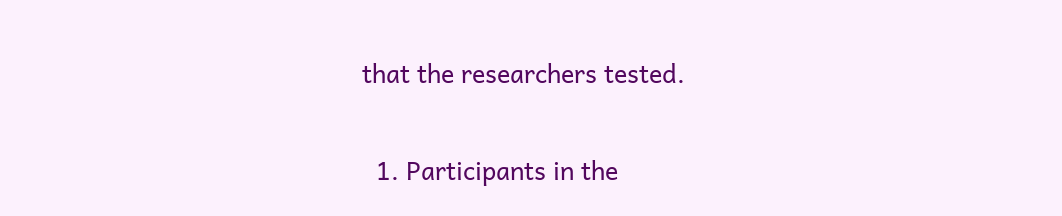that the researchers tested.

  1. Participants in the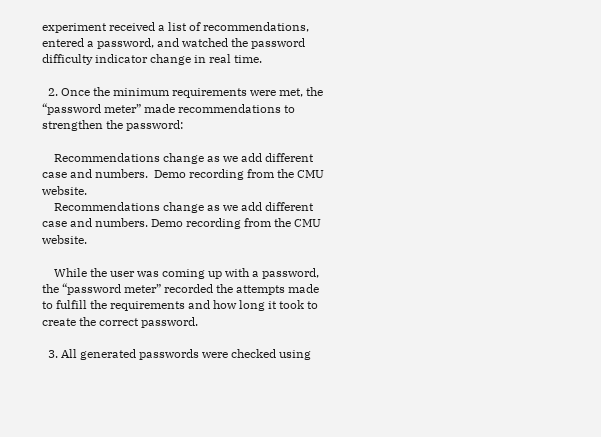experiment received a list of recommendations, entered a password, and watched the password difficulty indicator change in real time.

  2. Once the minimum requirements were met, the “password meter” made recommendations to strengthen the password:

    Recommendations change as we add different case and numbers.  Demo recording from the CMU website.
    Recommendations change as we add different case and numbers. Demo recording from the CMU website.

    While the user was coming up with a password, the “password meter” recorded the attempts made to fulfill the requirements and how long it took to create the correct password.

  3. All generated passwords were checked using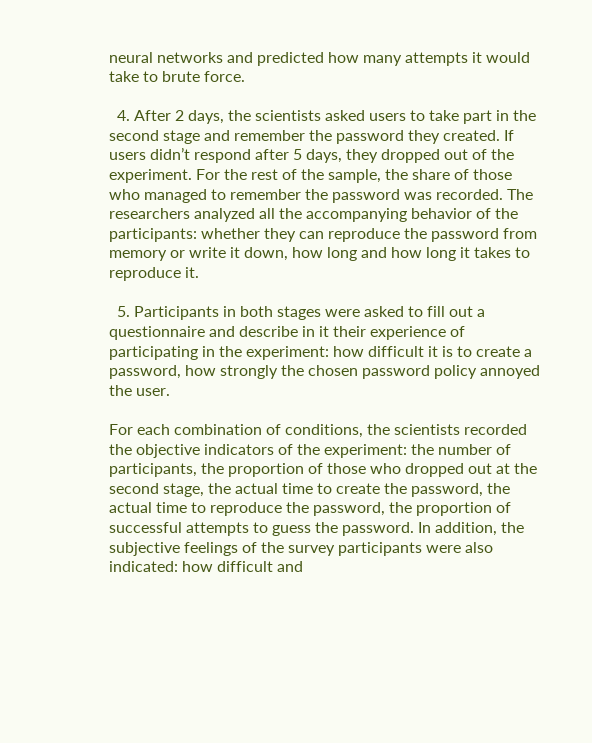neural networks and predicted how many attempts it would take to brute force.

  4. After 2 days, the scientists asked users to take part in the second stage and remember the password they created. If users didn’t respond after 5 days, they dropped out of the experiment. For the rest of the sample, the share of those who managed to remember the password was recorded. The researchers analyzed all the accompanying behavior of the participants: whether they can reproduce the password from memory or write it down, how long and how long it takes to reproduce it.

  5. Participants in both stages were asked to fill out a questionnaire and describe in it their experience of participating in the experiment: how difficult it is to create a password, how strongly the chosen password policy annoyed the user.

For each combination of conditions, the scientists recorded the objective indicators of the experiment: the number of participants, the proportion of those who dropped out at the second stage, the actual time to create the password, the actual time to reproduce the password, the proportion of successful attempts to guess the password. In addition, the subjective feelings of the survey participants were also indicated: how difficult and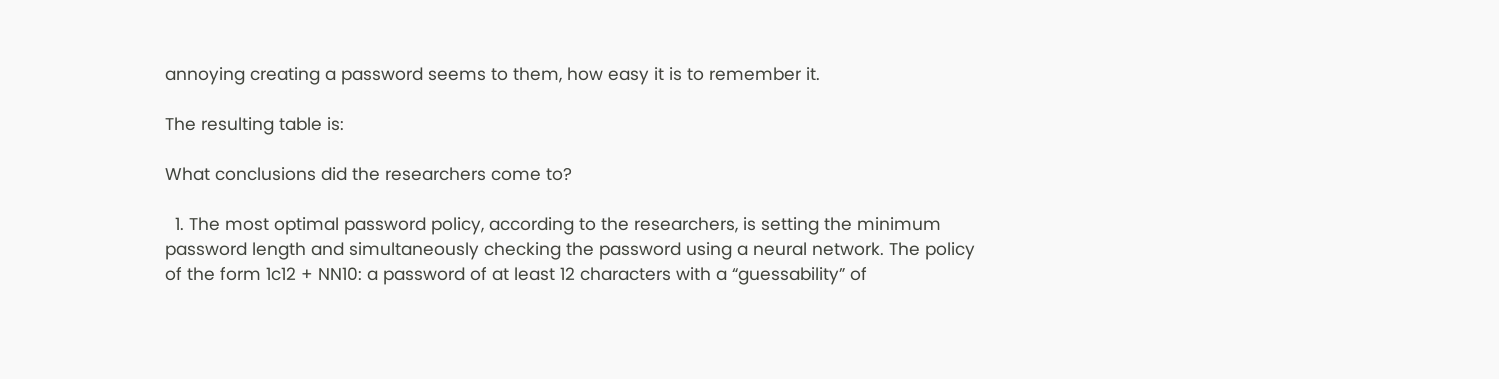annoying creating a password seems to them, how easy it is to remember it.

The resulting table is:

What conclusions did the researchers come to?

  1. The most optimal password policy, according to the researchers, is setting the minimum password length and simultaneously checking the password using a neural network. The policy of the form 1c12 + NN10: a password of at least 12 characters with a “guessability” of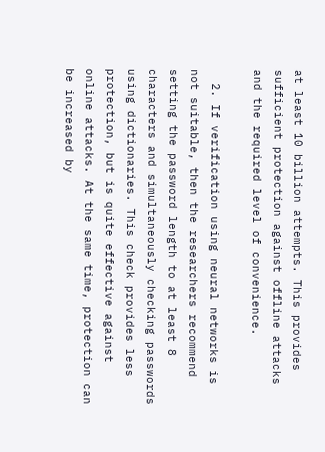at least 10 billion attempts. This provides sufficient protection against offline attacks and the required level of convenience.

  2. If verification using neural networks is not suitable, then the researchers recommend setting the password length to at least 8 characters and simultaneously checking passwords using dictionaries. This check provides less protection, but is quite effective against online attacks. At the same time, protection can be increased by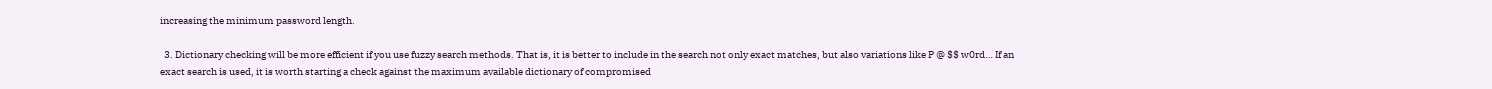increasing the minimum password length.

  3. Dictionary checking will be more efficient if you use fuzzy search methods. That is, it is better to include in the search not only exact matches, but also variations like P @ $$ w0rd… If an exact search is used, it is worth starting a check against the maximum available dictionary of compromised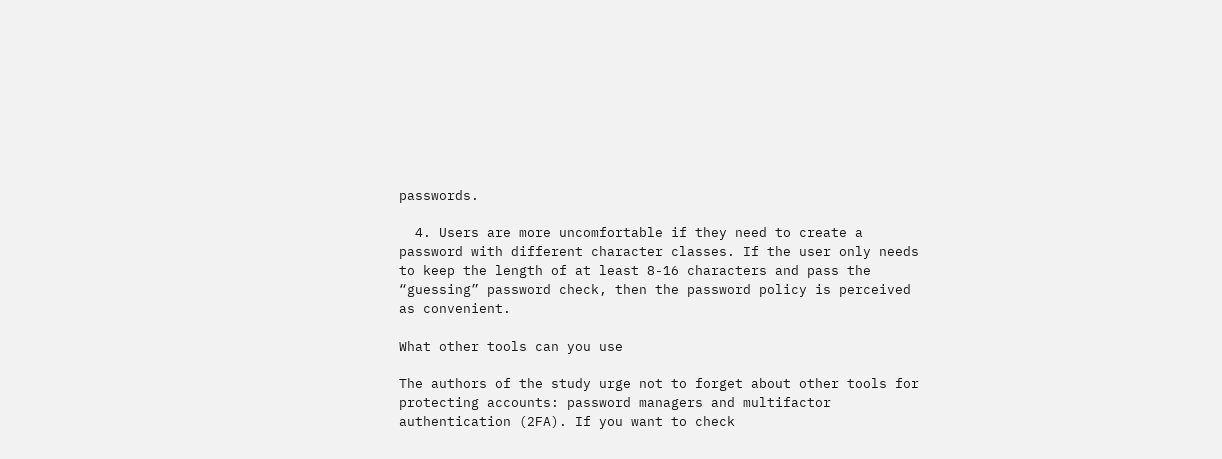passwords.

  4. Users are more uncomfortable if they need to create a password with different character classes. If the user only needs to keep the length of at least 8-16 characters and pass the “guessing” password check, then the password policy is perceived as convenient.

What other tools can you use

The authors of the study urge not to forget about other tools for protecting accounts: password managers and multifactor authentication (2FA). If you want to check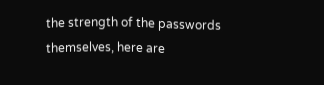the strength of the passwords themselves, here are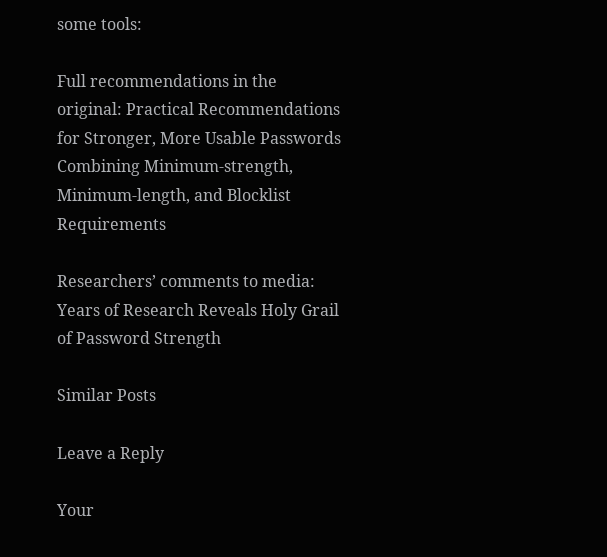some tools:

Full recommendations in the original: Practical Recommendations for Stronger, More Usable Passwords Combining Minimum-strength, Minimum-length, and Blocklist Requirements

Researchers’ comments to media: Years of Research Reveals Holy Grail of Password Strength

Similar Posts

Leave a Reply

Your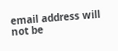email address will not be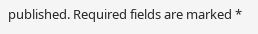published. Required fields are marked *